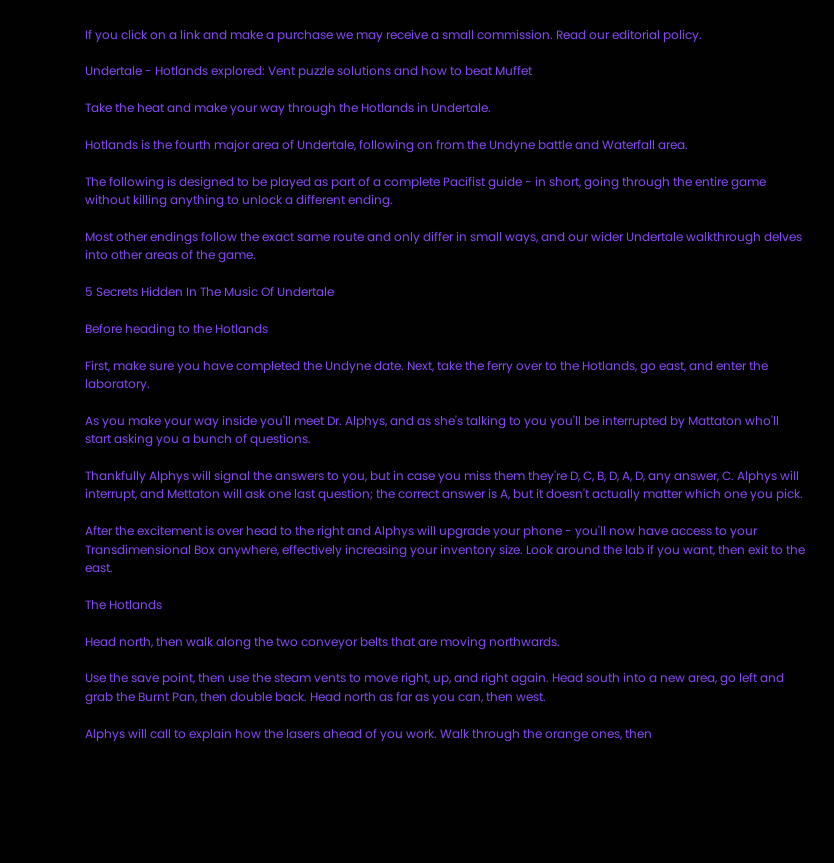If you click on a link and make a purchase we may receive a small commission. Read our editorial policy.

Undertale - Hotlands explored: Vent puzzle solutions and how to beat Muffet

Take the heat and make your way through the Hotlands in Undertale.

Hotlands is the fourth major area of Undertale, following on from the Undyne battle and Waterfall area.

The following is designed to be played as part of a complete Pacifist guide - in short, going through the entire game without killing anything to unlock a different ending.

Most other endings follow the exact same route and only differ in small ways, and our wider Undertale walkthrough delves into other areas of the game.

5 Secrets Hidden In The Music Of Undertale

Before heading to the Hotlands

First, make sure you have completed the Undyne date. Next, take the ferry over to the Hotlands, go east, and enter the laboratory.

As you make your way inside you'll meet Dr. Alphys, and as she's talking to you you'll be interrupted by Mattaton who'll start asking you a bunch of questions.

Thankfully Alphys will signal the answers to you, but in case you miss them they're D, C, B, D, A, D, any answer, C. Alphys will interrupt, and Mettaton will ask one last question; the correct answer is A, but it doesn't actually matter which one you pick.

After the excitement is over head to the right and Alphys will upgrade your phone - you'll now have access to your Transdimensional Box anywhere, effectively increasing your inventory size. Look around the lab if you want, then exit to the east.

The Hotlands

Head north, then walk along the two conveyor belts that are moving northwards.

Use the save point, then use the steam vents to move right, up, and right again. Head south into a new area, go left and grab the Burnt Pan, then double back. Head north as far as you can, then west.

Alphys will call to explain how the lasers ahead of you work. Walk through the orange ones, then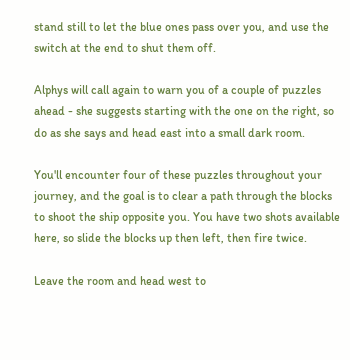stand still to let the blue ones pass over you, and use the switch at the end to shut them off.

Alphys will call again to warn you of a couple of puzzles ahead - she suggests starting with the one on the right, so do as she says and head east into a small dark room.

You'll encounter four of these puzzles throughout your journey, and the goal is to clear a path through the blocks to shoot the ship opposite you. You have two shots available here, so slide the blocks up then left, then fire twice.

Leave the room and head west to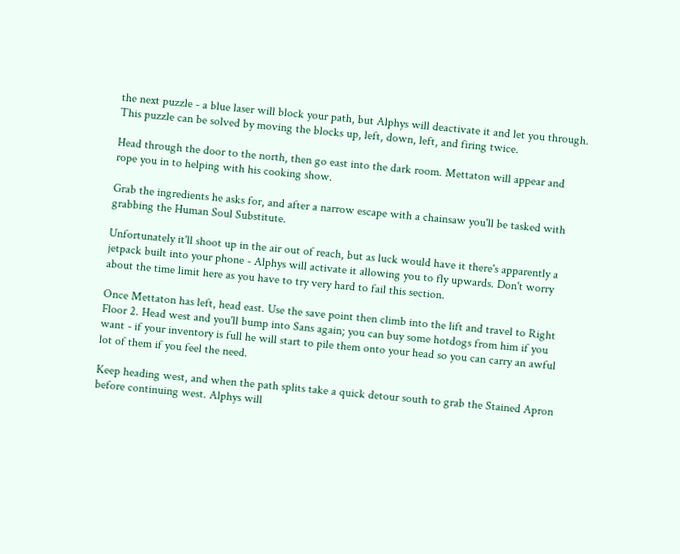the next puzzle - a blue laser will block your path, but Alphys will deactivate it and let you through. This puzzle can be solved by moving the blocks up, left, down, left, and firing twice.

Head through the door to the north, then go east into the dark room. Mettaton will appear and rope you in to helping with his cooking show.

Grab the ingredients he asks for, and after a narrow escape with a chainsaw you'll be tasked with grabbing the Human Soul Substitute.

Unfortunately it'll shoot up in the air out of reach, but as luck would have it there's apparently a jetpack built into your phone - Alphys will activate it allowing you to fly upwards. Don't worry about the time limit here as you have to try very hard to fail this section.

Once Mettaton has left, head east. Use the save point then climb into the lift and travel to Right Floor 2. Head west and you'll bump into Sans again; you can buy some hotdogs from him if you want - if your inventory is full he will start to pile them onto your head so you can carry an awful lot of them if you feel the need.

Keep heading west, and when the path splits take a quick detour south to grab the Stained Apron before continuing west. Alphys will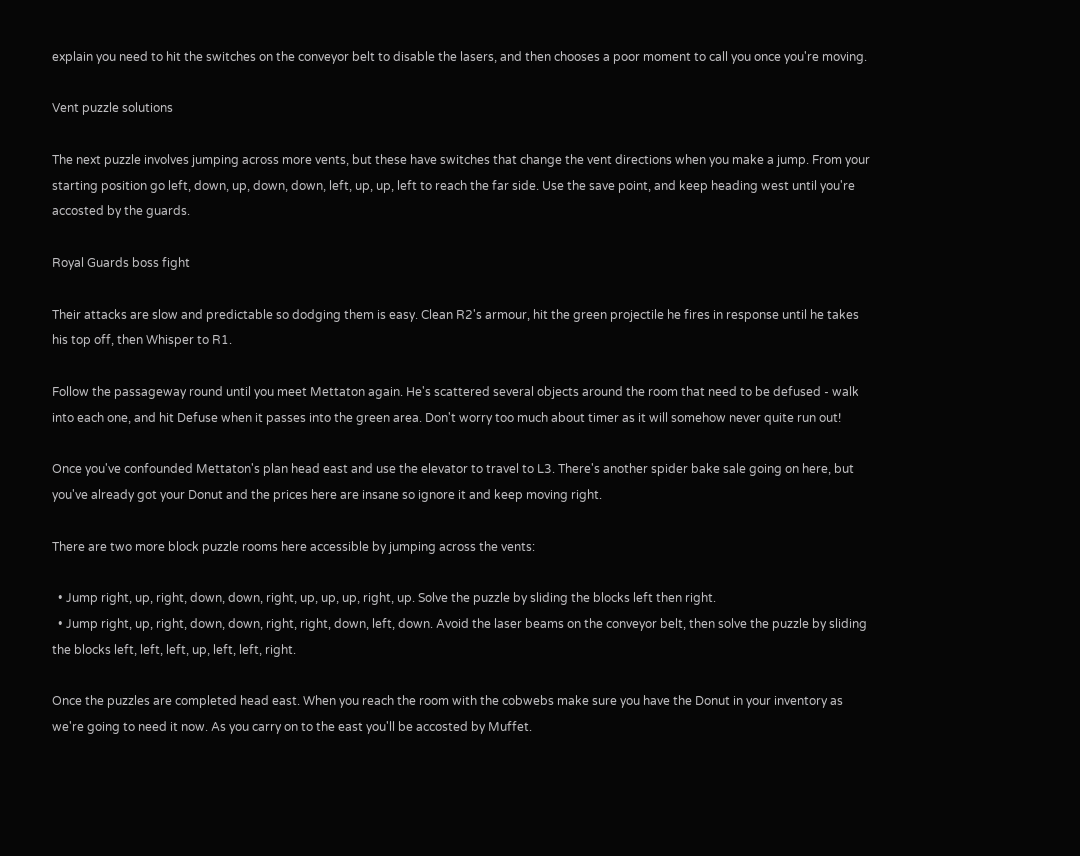explain you need to hit the switches on the conveyor belt to disable the lasers, and then chooses a poor moment to call you once you're moving.

Vent puzzle solutions

The next puzzle involves jumping across more vents, but these have switches that change the vent directions when you make a jump. From your starting position go left, down, up, down, down, left, up, up, left to reach the far side. Use the save point, and keep heading west until you're accosted by the guards.

Royal Guards boss fight

Their attacks are slow and predictable so dodging them is easy. Clean R2's armour, hit the green projectile he fires in response until he takes his top off, then Whisper to R1.

Follow the passageway round until you meet Mettaton again. He's scattered several objects around the room that need to be defused - walk into each one, and hit Defuse when it passes into the green area. Don't worry too much about timer as it will somehow never quite run out!

Once you've confounded Mettaton's plan head east and use the elevator to travel to L3. There's another spider bake sale going on here, but you've already got your Donut and the prices here are insane so ignore it and keep moving right.

There are two more block puzzle rooms here accessible by jumping across the vents:

  • Jump right, up, right, down, down, right, up, up, up, right, up. Solve the puzzle by sliding the blocks left then right.
  • Jump right, up, right, down, down, right, right, down, left, down. Avoid the laser beams on the conveyor belt, then solve the puzzle by sliding the blocks left, left, left, up, left, left, right.

Once the puzzles are completed head east. When you reach the room with the cobwebs make sure you have the Donut in your inventory as we're going to need it now. As you carry on to the east you'll be accosted by Muffet.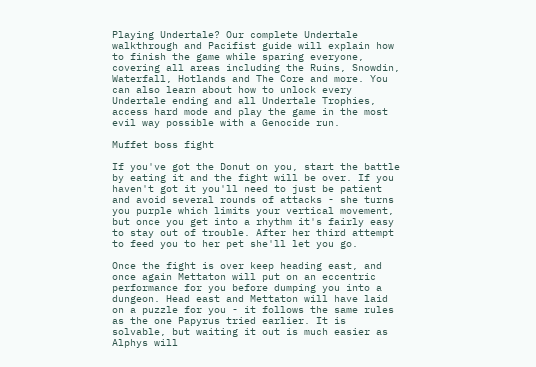Playing Undertale? Our complete Undertale walkthrough and Pacifist guide will explain how to finish the game while sparing everyone, covering all areas including the Ruins, Snowdin, Waterfall, Hotlands and The Core and more. You can also learn about how to unlock every Undertale ending and all Undertale Trophies, access hard mode and play the game in the most evil way possible with a Genocide run.

Muffet boss fight

If you've got the Donut on you, start the battle by eating it and the fight will be over. If you haven't got it you'll need to just be patient and avoid several rounds of attacks - she turns you purple which limits your vertical movement, but once you get into a rhythm it's fairly easy to stay out of trouble. After her third attempt to feed you to her pet she'll let you go.

Once the fight is over keep heading east, and once again Mettaton will put on an eccentric performance for you before dumping you into a dungeon. Head east and Mettaton will have laid on a puzzle for you - it follows the same rules as the one Papyrus tried earlier. It is solvable, but waiting it out is much easier as Alphys will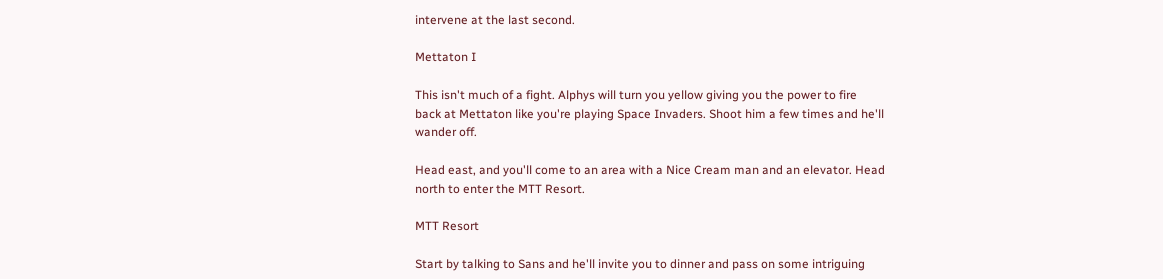intervene at the last second.

Mettaton I

This isn't much of a fight. Alphys will turn you yellow giving you the power to fire back at Mettaton like you're playing Space Invaders. Shoot him a few times and he'll wander off.

Head east, and you'll come to an area with a Nice Cream man and an elevator. Head north to enter the MTT Resort.

MTT Resort

Start by talking to Sans and he'll invite you to dinner and pass on some intriguing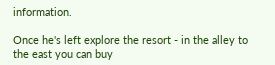information.

Once he's left explore the resort - in the alley to the east you can buy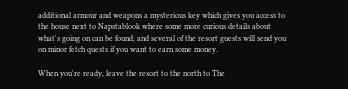additional armour and weapons a mysterious key which gives you access to the house next to Napstablook where some more curious details about what's going on can be found, and several of the resort guests will send you on minor fetch quests if you want to earn some money.

When you're ready, leave the resort to the north to The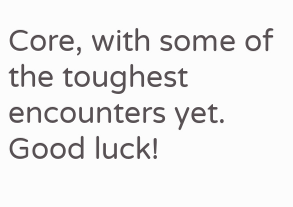Core, with some of the toughest encounters yet. Good luck!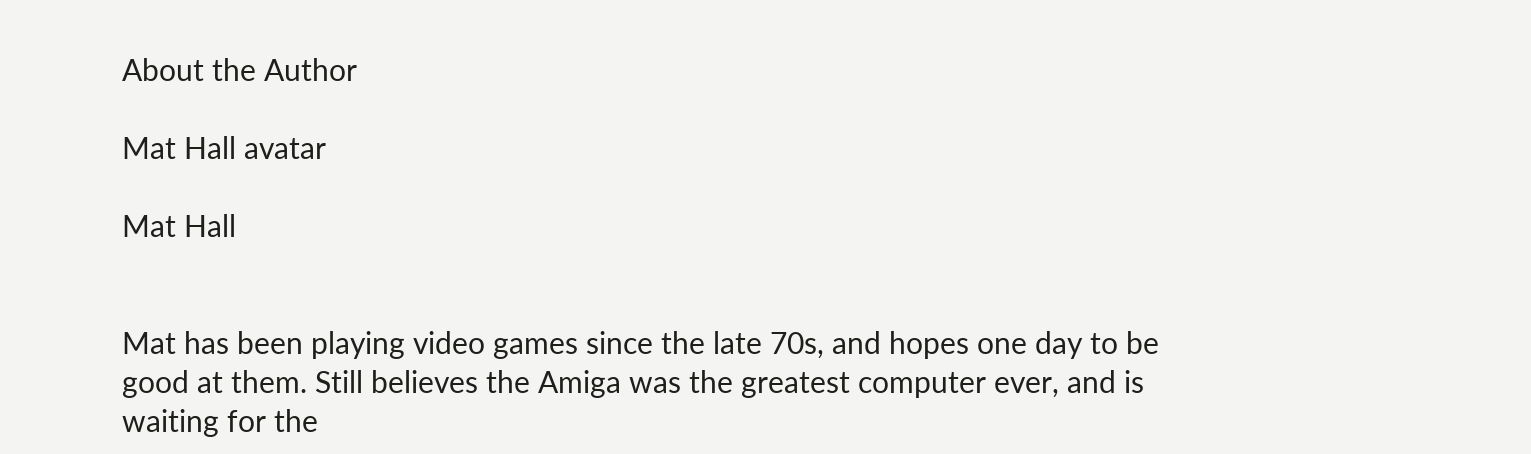About the Author

Mat Hall avatar

Mat Hall


Mat has been playing video games since the late 70s, and hopes one day to be good at them. Still believes the Amiga was the greatest computer ever, and is waiting for the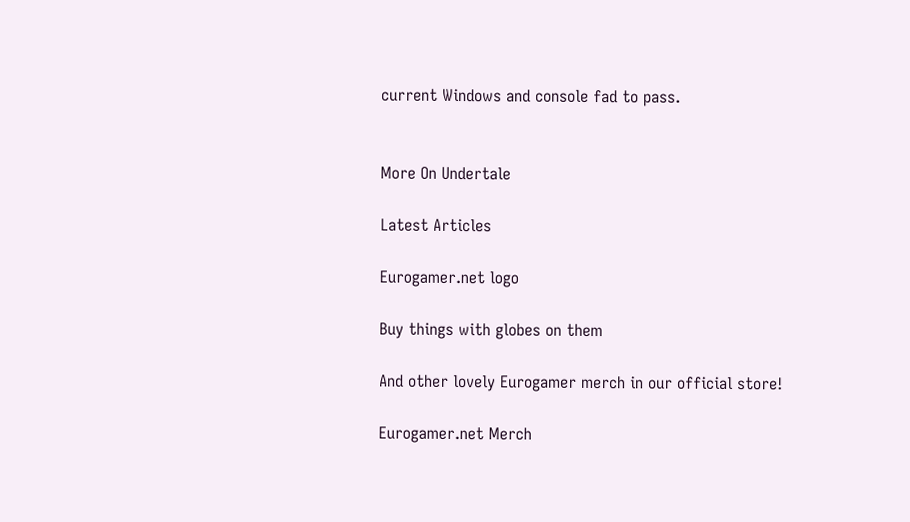current Windows and console fad to pass.


More On Undertale

Latest Articles

Eurogamer.net logo

Buy things with globes on them

And other lovely Eurogamer merch in our official store!

Eurogamer.net Merch